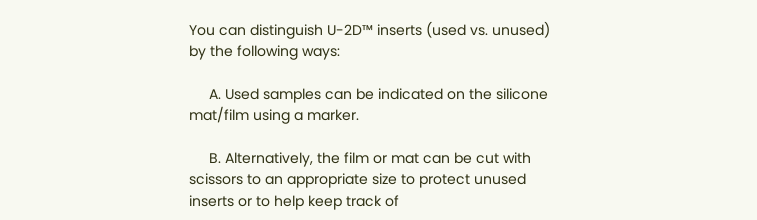You can distinguish U-2D™ inserts (used vs. unused) by the following ways:

     A. Used samples can be indicated on the silicone mat/film using a marker.

     B. Alternatively, the film or mat can be cut with scissors to an appropriate size to protect unused inserts or to help keep track of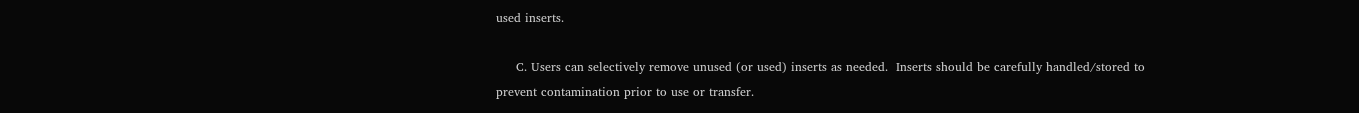used inserts.

     C. Users can selectively remove unused (or used) inserts as needed.  Inserts should be carefully handled/stored to prevent contamination prior to use or transfer.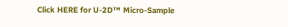Click HERE for U-2D™ Micro-Sample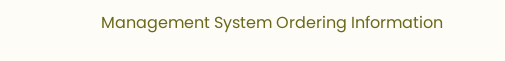Management System Ordering Information